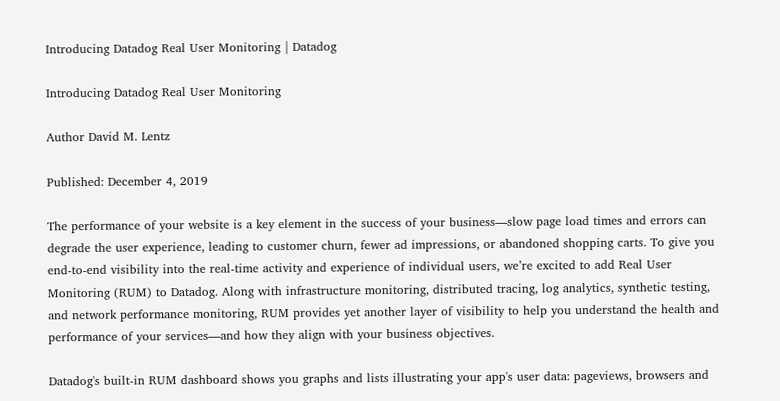Introducing Datadog Real User Monitoring | Datadog

Introducing Datadog Real User Monitoring

Author David M. Lentz

Published: December 4, 2019

The performance of your website is a key element in the success of your business—slow page load times and errors can degrade the user experience, leading to customer churn, fewer ad impressions, or abandoned shopping carts. To give you end-to-end visibility into the real-time activity and experience of individual users, we’re excited to add Real User Monitoring (RUM) to Datadog. Along with infrastructure monitoring, distributed tracing, log analytics, synthetic testing, and network performance monitoring, RUM provides yet another layer of visibility to help you understand the health and performance of your services—and how they align with your business objectives.

Datadog's built-in RUM dashboard shows you graphs and lists illustrating your app's user data: pageviews, browsers and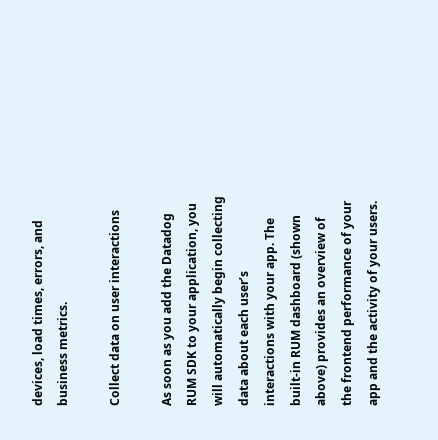devices, load times, errors, and business metrics.

Collect data on user interactions

As soon as you add the Datadog RUM SDK to your application, you will automatically begin collecting data about each user’s interactions with your app. The built-in RUM dashboard (shown above) provides an overview of the frontend performance of your app and the activity of your users.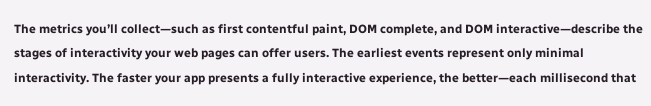The metrics you’ll collect—such as first contentful paint, DOM complete, and DOM interactive—describe the stages of interactivity your web pages can offer users. The earliest events represent only minimal interactivity. The faster your app presents a fully interactive experience, the better—each millisecond that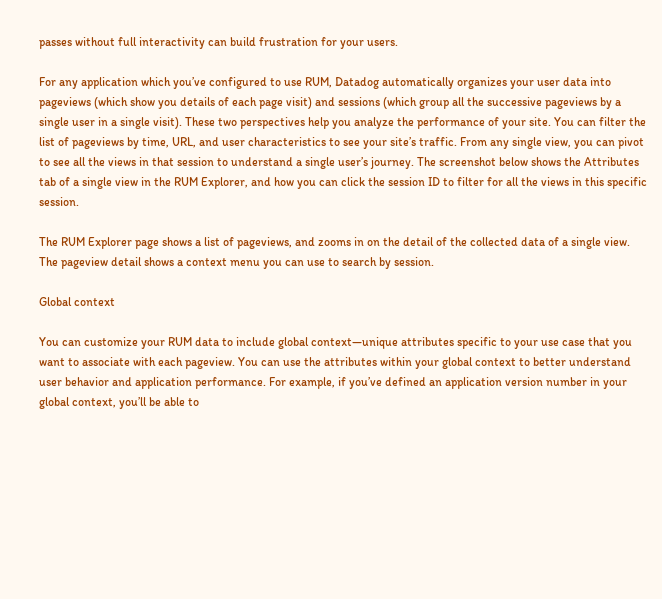passes without full interactivity can build frustration for your users.

For any application which you’ve configured to use RUM, Datadog automatically organizes your user data into pageviews (which show you details of each page visit) and sessions (which group all the successive pageviews by a single user in a single visit). These two perspectives help you analyze the performance of your site. You can filter the list of pageviews by time, URL, and user characteristics to see your site’s traffic. From any single view, you can pivot to see all the views in that session to understand a single user’s journey. The screenshot below shows the Attributes tab of a single view in the RUM Explorer, and how you can click the session ID to filter for all the views in this specific session.

The RUM Explorer page shows a list of pageviews, and zooms in on the detail of the collected data of a single view. The pageview detail shows a context menu you can use to search by session.

Global context

You can customize your RUM data to include global context—unique attributes specific to your use case that you want to associate with each pageview. You can use the attributes within your global context to better understand user behavior and application performance. For example, if you’ve defined an application version number in your global context, you’ll be able to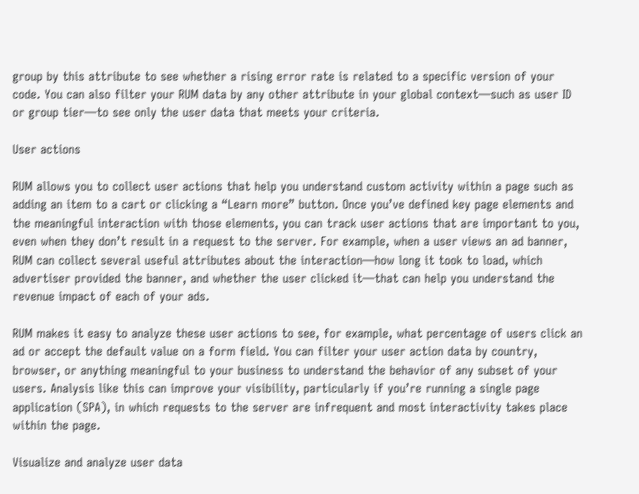group by this attribute to see whether a rising error rate is related to a specific version of your code. You can also filter your RUM data by any other attribute in your global context—such as user ID or group tier—to see only the user data that meets your criteria.

User actions

RUM allows you to collect user actions that help you understand custom activity within a page such as adding an item to a cart or clicking a “Learn more” button. Once you’ve defined key page elements and the meaningful interaction with those elements, you can track user actions that are important to you, even when they don’t result in a request to the server. For example, when a user views an ad banner, RUM can collect several useful attributes about the interaction—how long it took to load, which advertiser provided the banner, and whether the user clicked it—that can help you understand the revenue impact of each of your ads.

RUM makes it easy to analyze these user actions to see, for example, what percentage of users click an ad or accept the default value on a form field. You can filter your user action data by country, browser, or anything meaningful to your business to understand the behavior of any subset of your users. Analysis like this can improve your visibility, particularly if you’re running a single page application (SPA), in which requests to the server are infrequent and most interactivity takes place within the page.

Visualize and analyze user data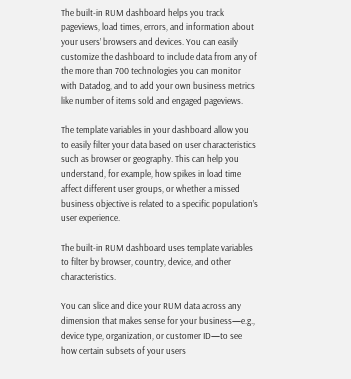The built-in RUM dashboard helps you track pageviews, load times, errors, and information about your users’ browsers and devices. You can easily customize the dashboard to include data from any of the more than 700 technologies you can monitor with Datadog, and to add your own business metrics like number of items sold and engaged pageviews.

The template variables in your dashboard allow you to easily filter your data based on user characteristics such as browser or geography. This can help you understand, for example, how spikes in load time affect different user groups, or whether a missed business objective is related to a specific population’s user experience.

The built-in RUM dashboard uses template variables to filter by browser, country, device, and other characteristics.

You can slice and dice your RUM data across any dimension that makes sense for your business—e.g., device type, organization, or customer ID—to see how certain subsets of your users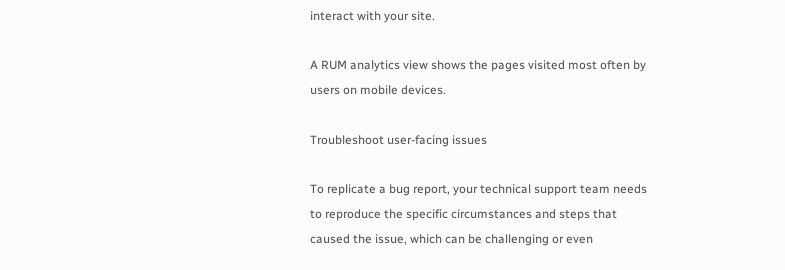interact with your site.

A RUM analytics view shows the pages visited most often by users on mobile devices.

Troubleshoot user-facing issues

To replicate a bug report, your technical support team needs to reproduce the specific circumstances and steps that caused the issue, which can be challenging or even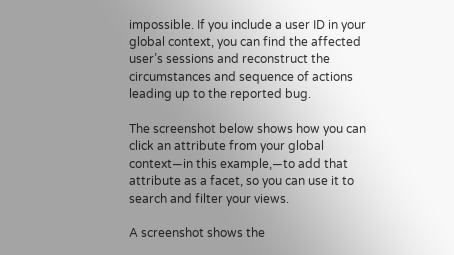impossible. If you include a user ID in your global context, you can find the affected user’s sessions and reconstruct the circumstances and sequence of actions leading up to the reported bug.

The screenshot below shows how you can click an attribute from your global context—in this example,—to add that attribute as a facet, so you can use it to search and filter your views.

A screenshot shows the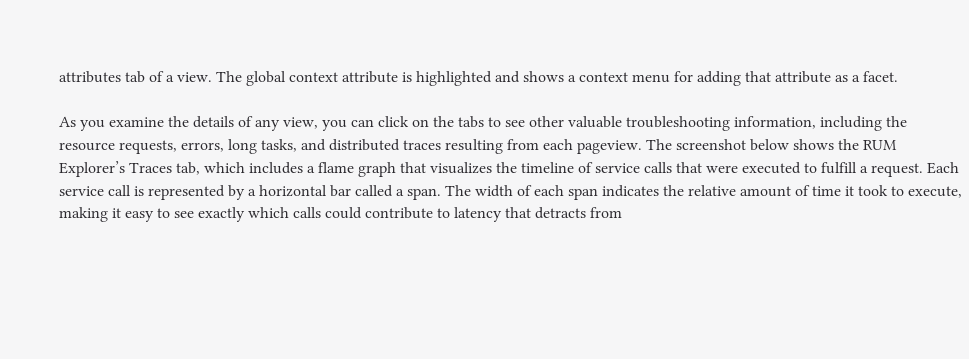attributes tab of a view. The global context attribute is highlighted and shows a context menu for adding that attribute as a facet.

As you examine the details of any view, you can click on the tabs to see other valuable troubleshooting information, including the resource requests, errors, long tasks, and distributed traces resulting from each pageview. The screenshot below shows the RUM Explorer’s Traces tab, which includes a flame graph that visualizes the timeline of service calls that were executed to fulfill a request. Each service call is represented by a horizontal bar called a span. The width of each span indicates the relative amount of time it took to execute, making it easy to see exactly which calls could contribute to latency that detracts from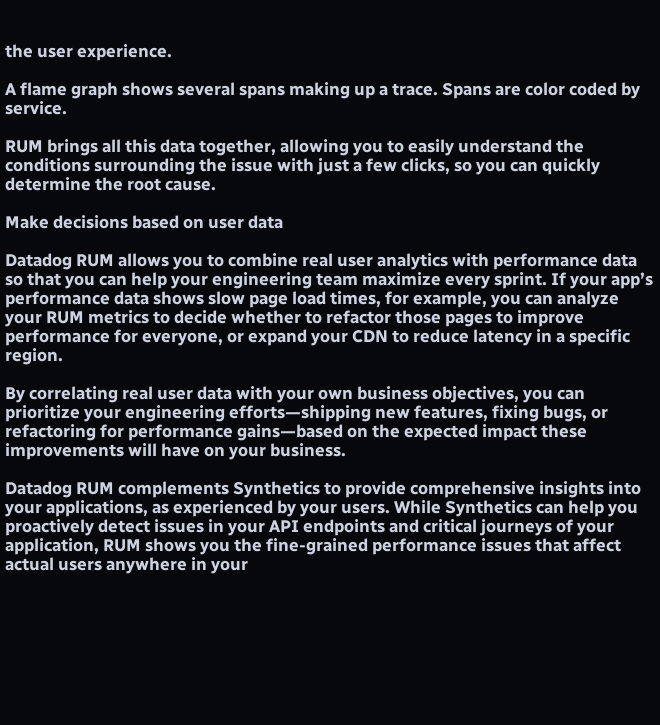the user experience.

A flame graph shows several spans making up a trace. Spans are color coded by service.

RUM brings all this data together, allowing you to easily understand the conditions surrounding the issue with just a few clicks, so you can quickly determine the root cause.

Make decisions based on user data

Datadog RUM allows you to combine real user analytics with performance data so that you can help your engineering team maximize every sprint. If your app’s performance data shows slow page load times, for example, you can analyze your RUM metrics to decide whether to refactor those pages to improve performance for everyone, or expand your CDN to reduce latency in a specific region.

By correlating real user data with your own business objectives, you can prioritize your engineering efforts—shipping new features, fixing bugs, or refactoring for performance gains—based on the expected impact these improvements will have on your business.

Datadog RUM complements Synthetics to provide comprehensive insights into your applications, as experienced by your users. While Synthetics can help you proactively detect issues in your API endpoints and critical journeys of your application, RUM shows you the fine-grained performance issues that affect actual users anywhere in your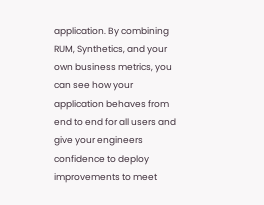application. By combining RUM, Synthetics, and your own business metrics, you can see how your application behaves from end to end for all users and give your engineers confidence to deploy improvements to meet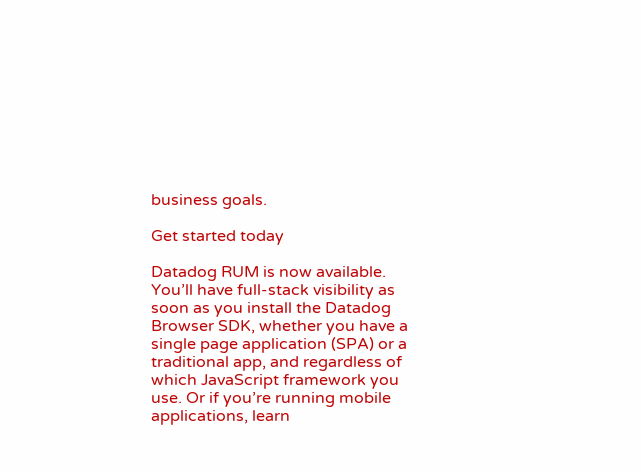business goals.

Get started today

Datadog RUM is now available. You’ll have full-stack visibility as soon as you install the Datadog Browser SDK, whether you have a single page application (SPA) or a traditional app, and regardless of which JavaScript framework you use. Or if you’re running mobile applications, learn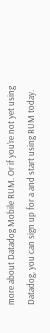more about Datadog Mobile RUM. Or if you’re not yet using Datadog, you can sign up for a and start using RUM today.